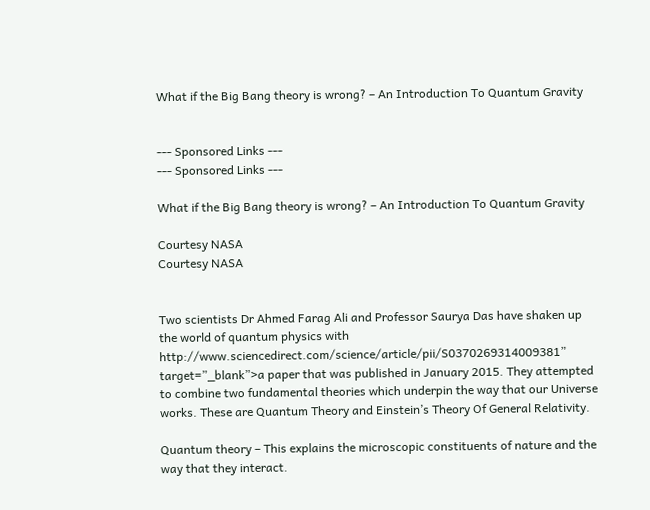What if the Big Bang theory is wrong? – An Introduction To Quantum Gravity


--- Sponsored Links ---
--- Sponsored Links ---

What if the Big Bang theory is wrong? – An Introduction To Quantum Gravity

Courtesy NASA
Courtesy NASA


Two scientists Dr Ahmed Farag Ali and Professor Saurya Das have shaken up the world of quantum physics with http://www.sciencedirect.com/science/article/pii/S0370269314009381” target=”_blank”>a paper that was published in January 2015. They attempted to combine two fundamental theories which underpin the way that our Universe works. These are Quantum Theory and Einstein’s Theory Of General Relativity.

Quantum theory – This explains the microscopic constituents of nature and the way that they interact.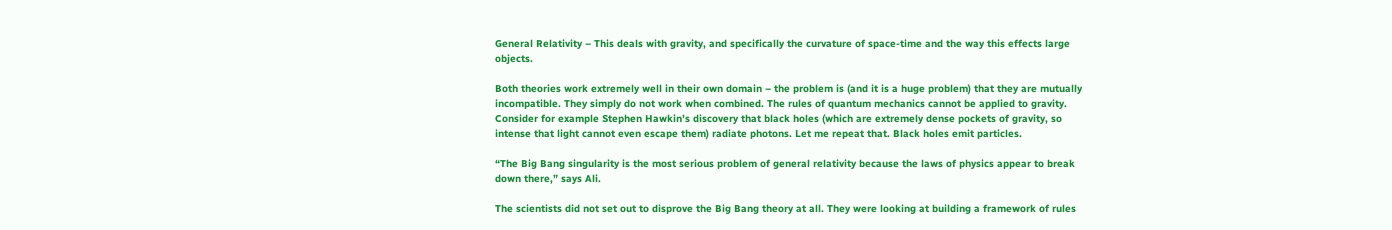General Relativity – This deals with gravity, and specifically the curvature of space-time and the way this effects large objects.

Both theories work extremely well in their own domain – the problem is (and it is a huge problem) that they are mutually incompatible. They simply do not work when combined. The rules of quantum mechanics cannot be applied to gravity. Consider for example Stephen Hawkin’s discovery that black holes (which are extremely dense pockets of gravity, so intense that light cannot even escape them) radiate photons. Let me repeat that. Black holes emit particles.

“The Big Bang singularity is the most serious problem of general relativity because the laws of physics appear to break down there,” says Ali.

The scientists did not set out to disprove the Big Bang theory at all. They were looking at building a framework of rules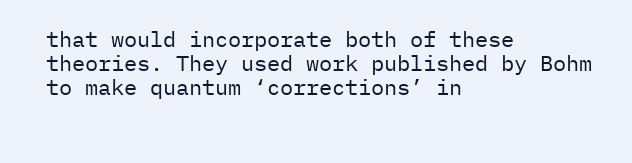that would incorporate both of these theories. They used work published by Bohm to make quantum ‘corrections’ in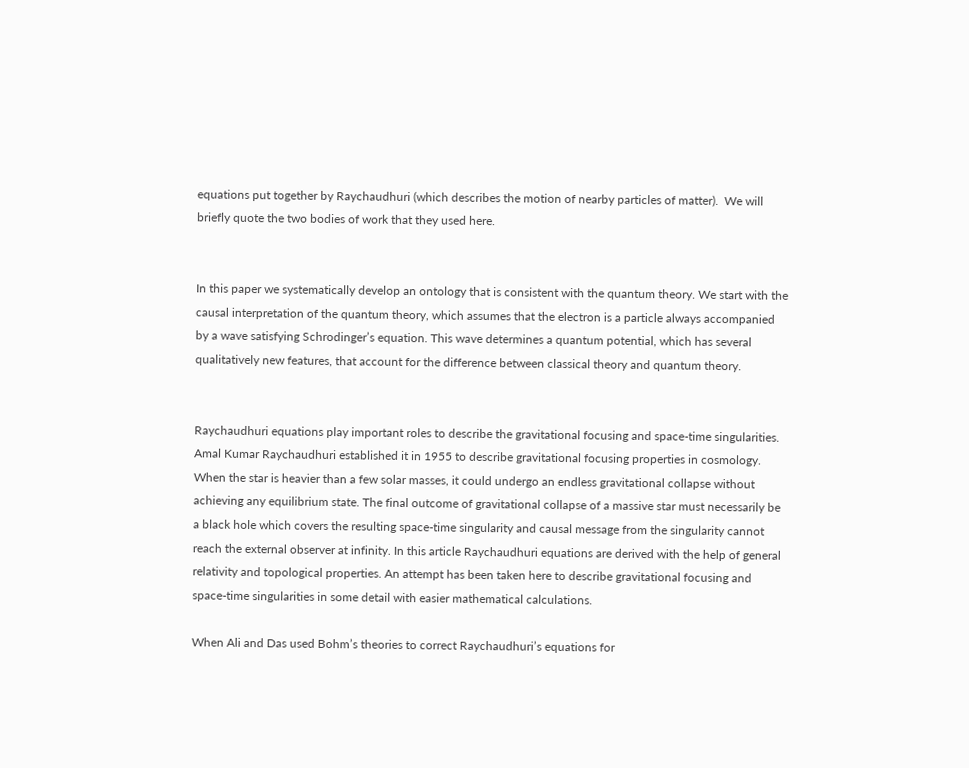equations put together by Raychaudhuri (which describes the motion of nearby particles of matter).  We will briefly quote the two bodies of work that they used here.


In this paper we systematically develop an ontology that is consistent with the quantum theory. We start with the causal interpretation of the quantum theory, which assumes that the electron is a particle always accompanied by a wave satisfying Schrodinger’s equation. This wave determines a quantum potential, which has several qualitatively new features, that account for the difference between classical theory and quantum theory.


Raychaudhuri equations play important roles to describe the gravitational focusing and space-time singularities. Amal Kumar Raychaudhuri established it in 1955 to describe gravitational focusing properties in cosmology. When the star is heavier than a few solar masses, it could undergo an endless gravitational collapse without achieving any equilibrium state. The final outcome of gravitational collapse of a massive star must necessarily be a black hole which covers the resulting space-time singularity and causal message from the singularity cannot reach the external observer at infinity. In this article Raychaudhuri equations are derived with the help of general relativity and topological properties. An attempt has been taken here to describe gravitational focusing and space-time singularities in some detail with easier mathematical calculations.

When Ali and Das used Bohm’s theories to correct Raychaudhuri’s equations for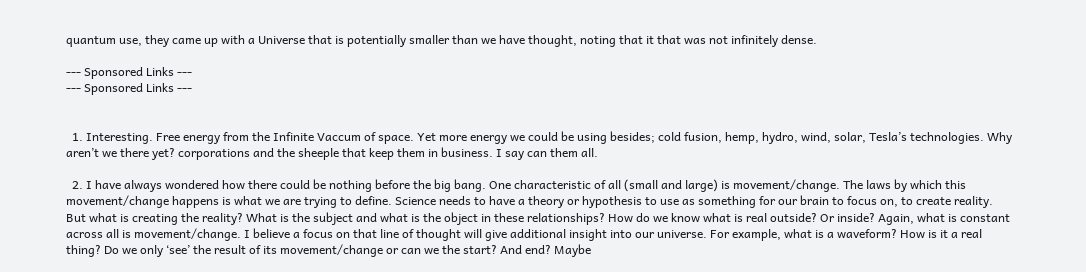quantum use, they came up with a Universe that is potentially smaller than we have thought, noting that it that was not infinitely dense.

--- Sponsored Links ---
--- Sponsored Links ---


  1. Interesting. Free energy from the Infinite Vaccum of space. Yet more energy we could be using besides; cold fusion, hemp, hydro, wind, solar, Tesla’s technologies. Why aren’t we there yet? corporations and the sheeple that keep them in business. I say can them all.

  2. I have always wondered how there could be nothing before the big bang. One characteristic of all (small and large) is movement/change. The laws by which this movement/change happens is what we are trying to define. Science needs to have a theory or hypothesis to use as something for our brain to focus on, to create reality. But what is creating the reality? What is the subject and what is the object in these relationships? How do we know what is real outside? Or inside? Again, what is constant across all is movement/change. I believe a focus on that line of thought will give additional insight into our universe. For example, what is a waveform? How is it a real thing? Do we only ‘see’ the result of its movement/change or can we the start? And end? Maybe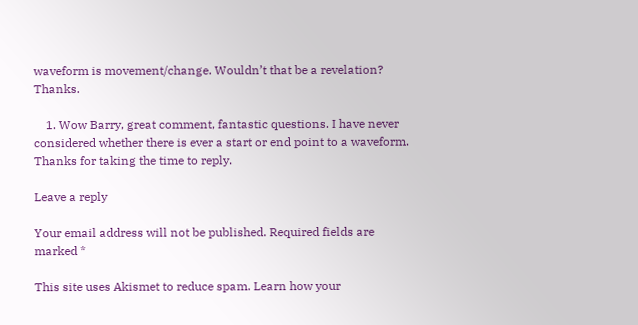waveform is movement/change. Wouldn’t that be a revelation? Thanks.

    1. Wow Barry, great comment, fantastic questions. I have never considered whether there is ever a start or end point to a waveform. Thanks for taking the time to reply.

Leave a reply

Your email address will not be published. Required fields are marked *

This site uses Akismet to reduce spam. Learn how your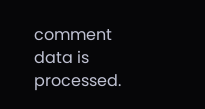comment data is processed.